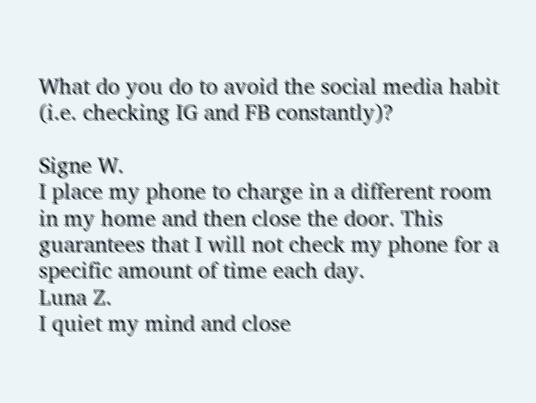What do you do to avoid the social media habit (i.e. checking IG and FB constantly)?

Signe W.
I place my phone to charge in a different room in my home and then close the door. This guarantees that I will not check my phone for a specific amount of time each day.
Luna Z.
I quiet my mind and close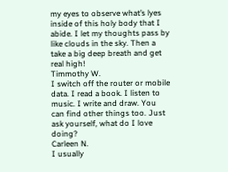my eyes to observe what’s lyes inside of this holy body that I abide. I let my thoughts pass by like clouds in the sky. Then a take a big deep breath and get real high!
Timmothy W.
I switch off the router or mobile data. I read a book. I listen to music. I write and draw. You can find other things too. Just ask yourself, what do I love doing?
Carleen N.
I usually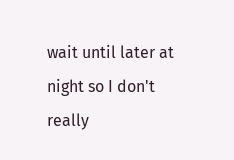wait until later at night so I don't really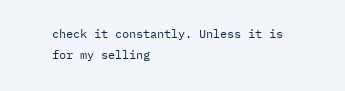check it constantly. Unless it is for my selling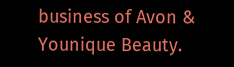business of Avon & Younique Beauty.